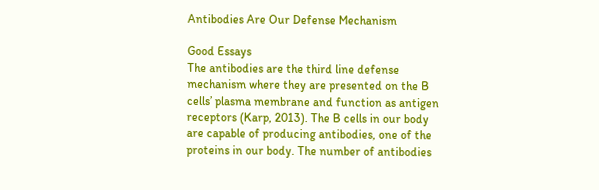Antibodies Are Our Defense Mechanism

Good Essays
The antibodies are the third line defense mechanism where they are presented on the B cells’ plasma membrane and function as antigen receptors (Karp, 2013). The B cells in our body are capable of producing antibodies, one of the proteins in our body. The number of antibodies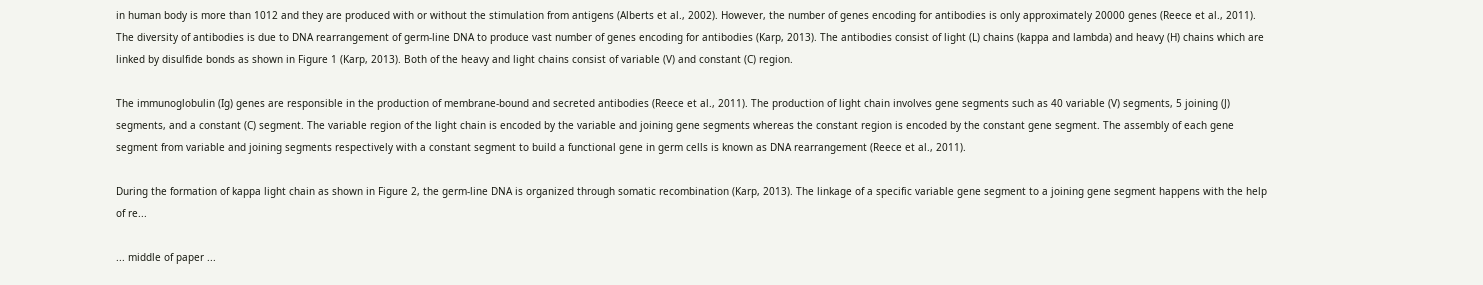in human body is more than 1012 and they are produced with or without the stimulation from antigens (Alberts et al., 2002). However, the number of genes encoding for antibodies is only approximately 20000 genes (Reece et al., 2011). The diversity of antibodies is due to DNA rearrangement of germ-line DNA to produce vast number of genes encoding for antibodies (Karp, 2013). The antibodies consist of light (L) chains (kappa and lambda) and heavy (H) chains which are linked by disulfide bonds as shown in Figure 1 (Karp, 2013). Both of the heavy and light chains consist of variable (V) and constant (C) region.

The immunoglobulin (Ig) genes are responsible in the production of membrane-bound and secreted antibodies (Reece et al., 2011). The production of light chain involves gene segments such as 40 variable (V) segments, 5 joining (J) segments, and a constant (C) segment. The variable region of the light chain is encoded by the variable and joining gene segments whereas the constant region is encoded by the constant gene segment. The assembly of each gene segment from variable and joining segments respectively with a constant segment to build a functional gene in germ cells is known as DNA rearrangement (Reece et al., 2011).

During the formation of kappa light chain as shown in Figure 2, the germ-line DNA is organized through somatic recombination (Karp, 2013). The linkage of a specific variable gene segment to a joining gene segment happens with the help of re...

... middle of paper ...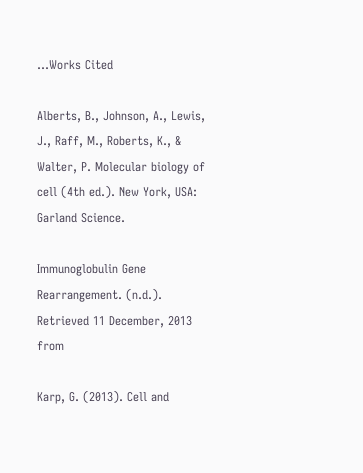...Works Cited

Alberts, B., Johnson, A., Lewis, J., Raff, M., Roberts, K., & Walter, P. Molecular biology of cell (4th ed.). New York, USA: Garland Science.

Immunoglobulin Gene Rearrangement. (n.d.). Retrieved 11 December, 2013 from

Karp, G. (2013). Cell and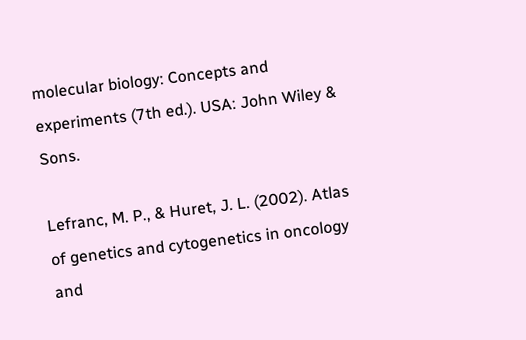molecular biology: Concepts and experiments (7th ed.). USA: John Wiley & Sons.

Lefranc, M. P., & Huret, J. L. (2002). Atlas of genetics and cytogenetics in oncology and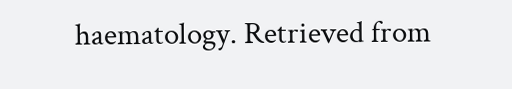haematology. Retrieved from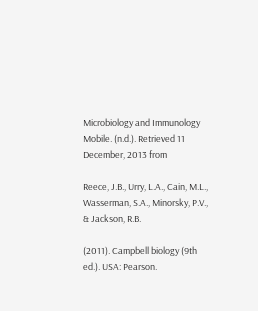Microbiology and Immunology Mobile. (n.d.). Retrieved 11 December, 2013 from

Reece, J.B., Urry, L.A., Cain, M.L., Wasserman, S.A., Minorsky, P.V., & Jackson, R.B.

(2011). Campbell biology (9th ed.). USA: Pearson.